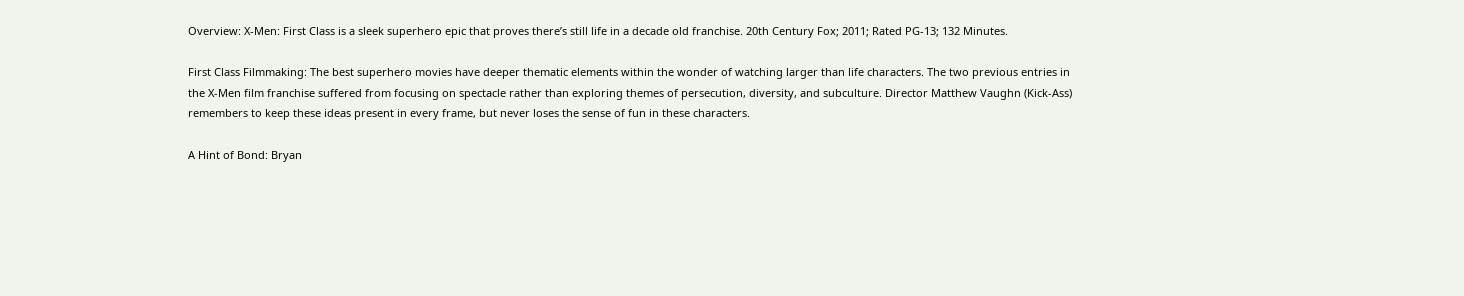Overview: X-Men: First Class is a sleek superhero epic that proves there’s still life in a decade old franchise. 20th Century Fox; 2011; Rated PG-13; 132 Minutes.

First Class Filmmaking: The best superhero movies have deeper thematic elements within the wonder of watching larger than life characters. The two previous entries in the X-Men film franchise suffered from focusing on spectacle rather than exploring themes of persecution, diversity, and subculture. Director Matthew Vaughn (Kick-Ass) remembers to keep these ideas present in every frame, but never loses the sense of fun in these characters.

A Hint of Bond: Bryan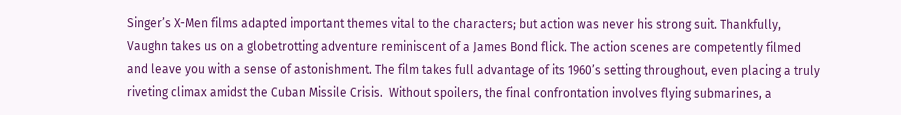Singer’s X-Men films adapted important themes vital to the characters; but action was never his strong suit. Thankfully, Vaughn takes us on a globetrotting adventure reminiscent of a James Bond flick. The action scenes are competently filmed and leave you with a sense of astonishment. The film takes full advantage of its 1960’s setting throughout, even placing a truly riveting climax amidst the Cuban Missile Crisis.  Without spoilers, the final confrontation involves flying submarines, a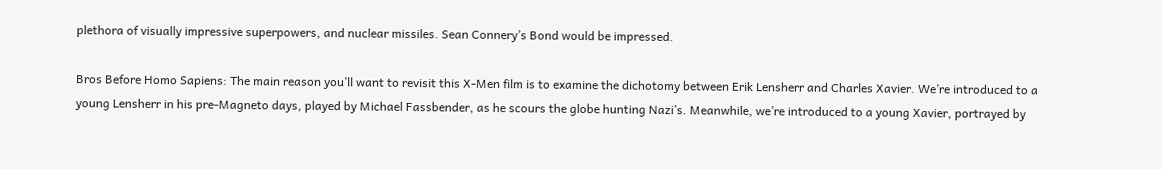plethora of visually impressive superpowers, and nuclear missiles. Sean Connery’s Bond would be impressed.

Bros Before Homo Sapiens: The main reason you’ll want to revisit this X-Men film is to examine the dichotomy between Erik Lensherr and Charles Xavier. We’re introduced to a young Lensherr in his pre-Magneto days, played by Michael Fassbender, as he scours the globe hunting Nazi’s. Meanwhile, we’re introduced to a young Xavier, portrayed by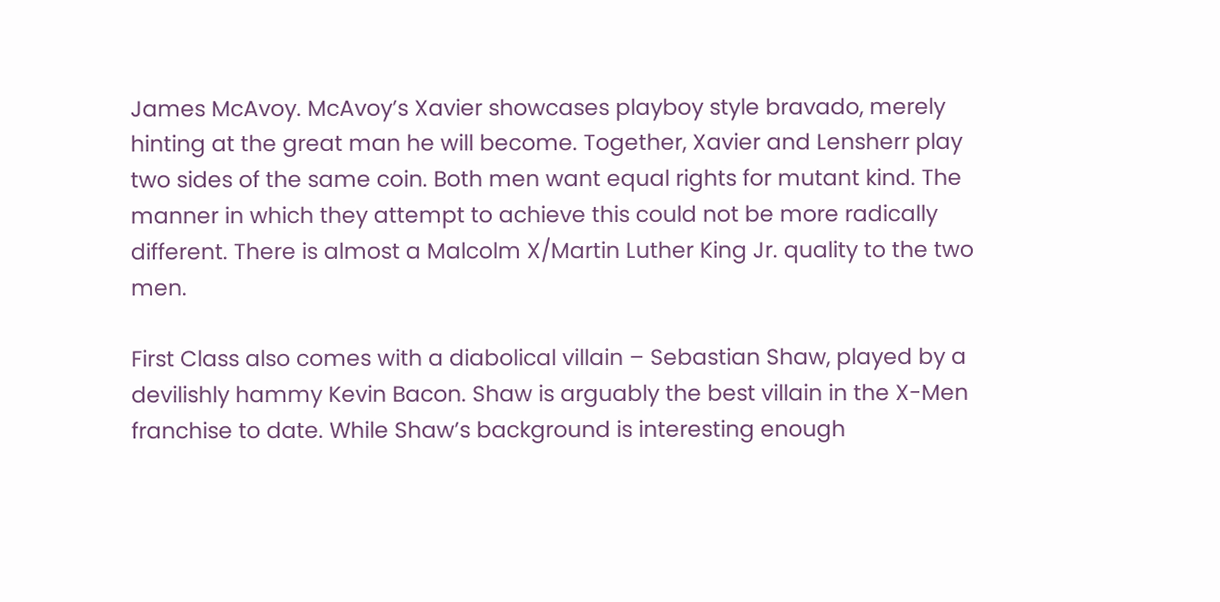James McAvoy. McAvoy’s Xavier showcases playboy style bravado, merely hinting at the great man he will become. Together, Xavier and Lensherr play two sides of the same coin. Both men want equal rights for mutant kind. The manner in which they attempt to achieve this could not be more radically different. There is almost a Malcolm X/Martin Luther King Jr. quality to the two men.

First Class also comes with a diabolical villain – Sebastian Shaw, played by a devilishly hammy Kevin Bacon. Shaw is arguably the best villain in the X-Men franchise to date. While Shaw’s background is interesting enough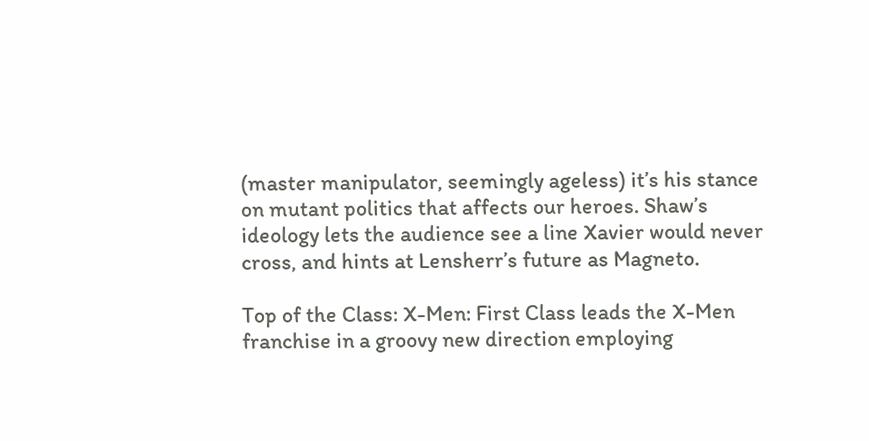(master manipulator, seemingly ageless) it’s his stance on mutant politics that affects our heroes. Shaw’s ideology lets the audience see a line Xavier would never cross, and hints at Lensherr’s future as Magneto.

Top of the Class: X-Men: First Class leads the X-Men franchise in a groovy new direction employing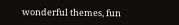wonderful themes, fun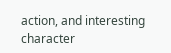action, and interesting character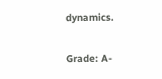dynamics.

Grade: A-